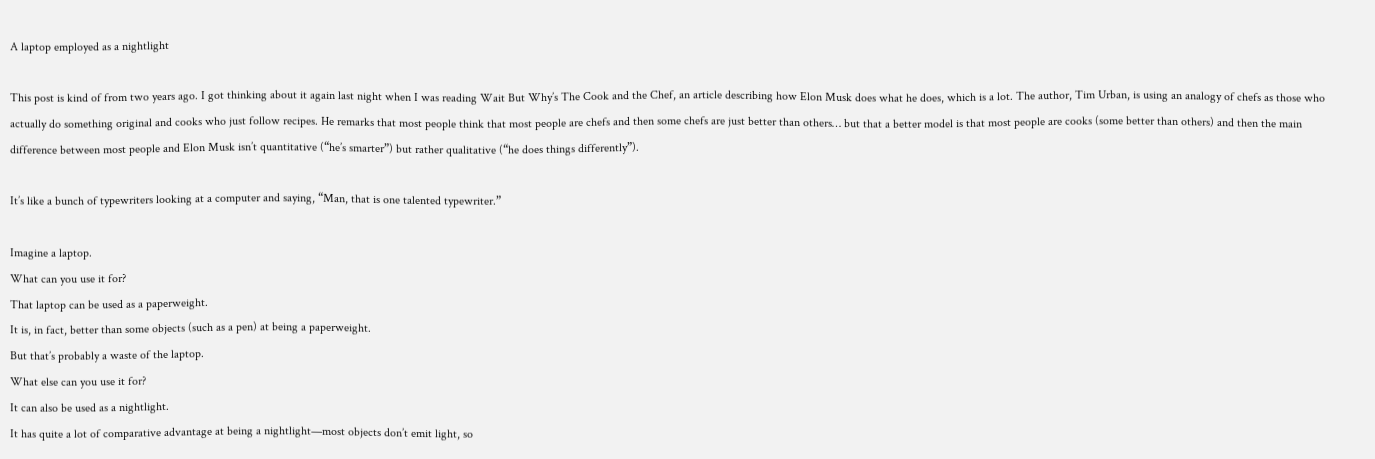A laptop employed as a nightlight

This post is kind of from two years ago. I got thinking about it again last night when I was reading Wait But Why’s The Cook and the Chef, an article describing how Elon Musk does what he does, which is a lot. The author, Tim Urban, is using an analogy of chefs as those who actually do something original and cooks who just follow recipes. He remarks that most people think that most people are chefs and then some chefs are just better than others… but that a better model is that most people are cooks (some better than others) and then the main difference between most people and Elon Musk isn’t quantitative (“he’s smarter”) but rather qualitative (“he does things differently”).

It’s like a bunch of typewriters looking at a computer and saying, “Man, that is one talented typewriter.”

Imagine a laptop.
What can you use it for?
That laptop can be used as a paperweight.
It is, in fact, better than some objects (such as a pen) at being a paperweight.
But that’s probably a waste of the laptop.
What else can you use it for?
It can also be used as a nightlight.
It has quite a lot of comparative advantage at being a nightlight—most objects don’t emit light, so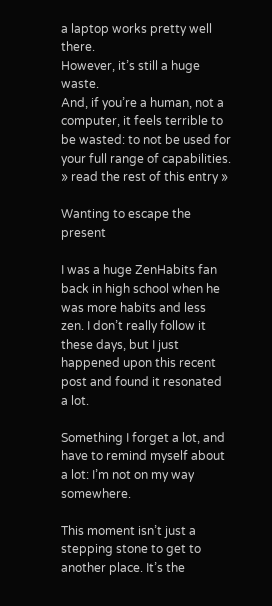a laptop works pretty well there.
However, it’s still a huge waste.
And, if you’re a human, not a computer, it feels terrible to be wasted: to not be used for your full range of capabilities.
» read the rest of this entry »

Wanting to escape the present

I was a huge ZenHabits fan back in high school when he was more habits and less zen. I don’t really follow it these days, but I just happened upon this recent post and found it resonated a lot.

Something I forget a lot, and have to remind myself about a lot: I’m not on my way somewhere.

This moment isn’t just a stepping stone to get to another place. It’s the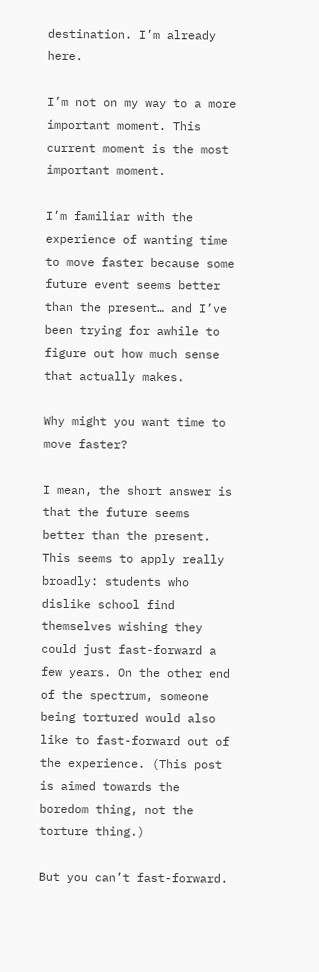destination. I’m already here.

I’m not on my way to a more important moment. This current moment is the most important moment.

I’m familiar with the experience of wanting time to move faster because some future event seems better than the present… and I’ve been trying for awhile to figure out how much sense that actually makes.

Why might you want time to move faster?

I mean, the short answer is that the future seems better than the present. This seems to apply really broadly: students who dislike school find themselves wishing they could just fast-forward a few years. On the other end of the spectrum, someone being tortured would also like to fast-forward out of the experience. (This post is aimed towards the boredom thing, not the torture thing.)

But you can’t fast-forward.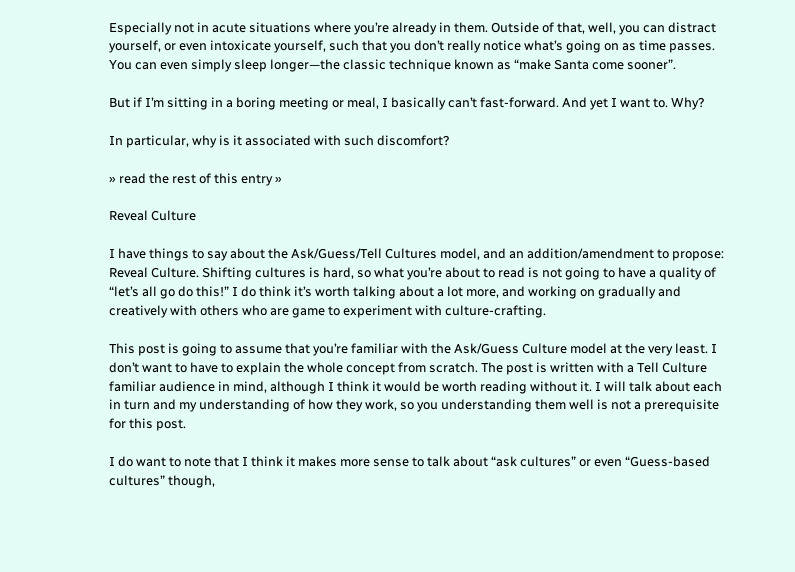Especially not in acute situations where you’re already in them. Outside of that, well, you can distract yourself, or even intoxicate yourself, such that you don’t really notice what’s going on as time passes. You can even simply sleep longer—the classic technique known as “make Santa come sooner”.

But if I’m sitting in a boring meeting or meal, I basically can’t fast-forward. And yet I want to. Why?

In particular, why is it associated with such discomfort?

» read the rest of this entry »

Reveal Culture

I have things to say about the Ask/Guess/Tell Cultures model, and an addition/amendment to propose: Reveal Culture. Shifting cultures is hard, so what you’re about to read is not going to have a quality of “let’s all go do this!” I do think it’s worth talking about a lot more, and working on gradually and creatively with others who are game to experiment with culture-crafting.

This post is going to assume that you’re familiar with the Ask/Guess Culture model at the very least. I don’t want to have to explain the whole concept from scratch. The post is written with a Tell Culture familiar audience in mind, although I think it would be worth reading without it. I will talk about each in turn and my understanding of how they work, so you understanding them well is not a prerequisite for this post.

I do want to note that I think it makes more sense to talk about “ask cultures” or even “Guess-based cultures” though,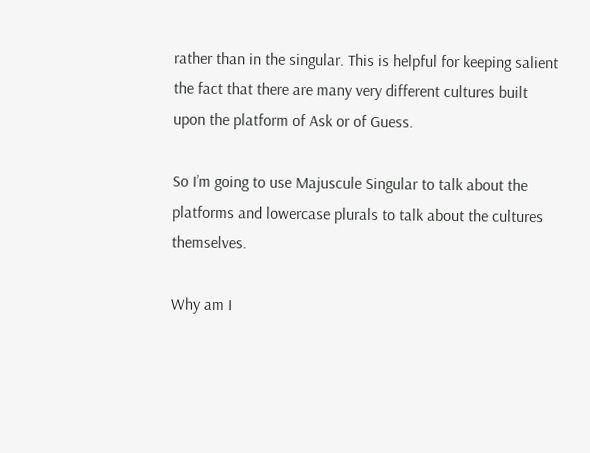rather than in the singular. This is helpful for keeping salient the fact that there are many very different cultures built upon the platform of Ask or of Guess.

So I’m going to use Majuscule Singular to talk about the platforms and lowercase plurals to talk about the cultures themselves.

Why am I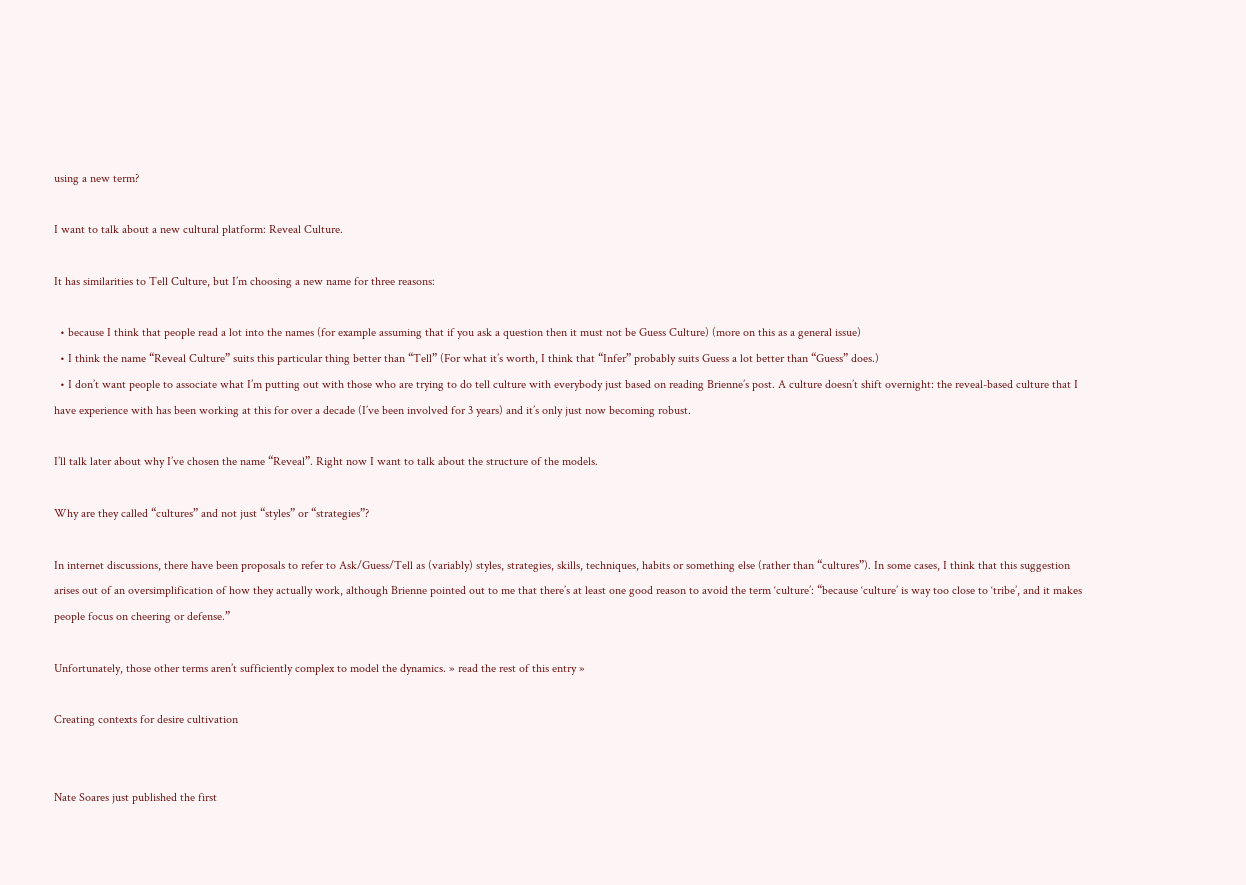using a new term?

I want to talk about a new cultural platform: Reveal Culture.

It has similarities to Tell Culture, but I’m choosing a new name for three reasons:

  • because I think that people read a lot into the names (for example assuming that if you ask a question then it must not be Guess Culture) (more on this as a general issue)
  • I think the name “Reveal Culture” suits this particular thing better than “Tell” (For what it’s worth, I think that “Infer” probably suits Guess a lot better than “Guess” does.)
  • I don’t want people to associate what I’m putting out with those who are trying to do tell culture with everybody just based on reading Brienne’s post. A culture doesn’t shift overnight: the reveal-based culture that I have experience with has been working at this for over a decade (I’ve been involved for 3 years) and it’s only just now becoming robust.

I’ll talk later about why I’ve chosen the name “Reveal”. Right now I want to talk about the structure of the models.

Why are they called “cultures” and not just “styles” or “strategies”?

In internet discussions, there have been proposals to refer to Ask/Guess/Tell as (variably) styles, strategies, skills, techniques, habits or something else (rather than “cultures”). In some cases, I think that this suggestion arises out of an oversimplification of how they actually work, although Brienne pointed out to me that there’s at least one good reason to avoid the term ‘culture’: “because ‘culture’ is way too close to ‘tribe’, and it makes people focus on cheering or defense.”

Unfortunately, those other terms aren’t sufficiently complex to model the dynamics. » read the rest of this entry »

Creating contexts for desire cultivation


Nate Soares just published the first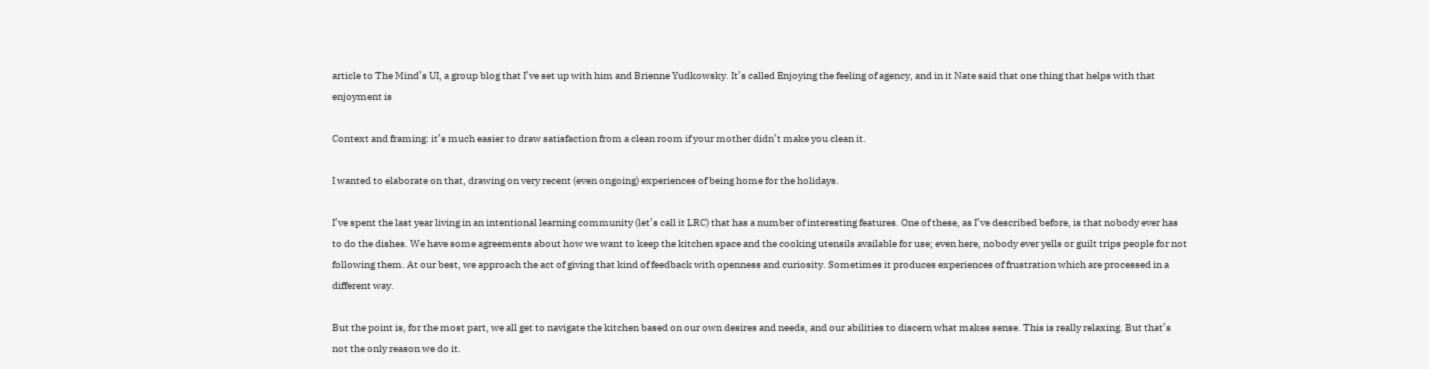article to The Mind’s UI, a group blog that I’ve set up with him and Brienne Yudkowsky. It’s called Enjoying the feeling of agency, and in it Nate said that one thing that helps with that enjoyment is

Context and framing: it’s much easier to draw satisfaction from a clean room if your mother didn’t make you clean it.

I wanted to elaborate on that, drawing on very recent (even ongoing) experiences of being home for the holidays.

I’ve spent the last year living in an intentional learning community (let’s call it LRC) that has a number of interesting features. One of these, as I’ve described before, is that nobody ever has to do the dishes. We have some agreements about how we want to keep the kitchen space and the cooking utensils available for use; even here, nobody ever yells or guilt trips people for not following them. At our best, we approach the act of giving that kind of feedback with openness and curiosity. Sometimes it produces experiences of frustration which are processed in a different way.

But the point is, for the most part, we all get to navigate the kitchen based on our own desires and needs, and our abilities to discern what makes sense. This is really relaxing. But that’s not the only reason we do it.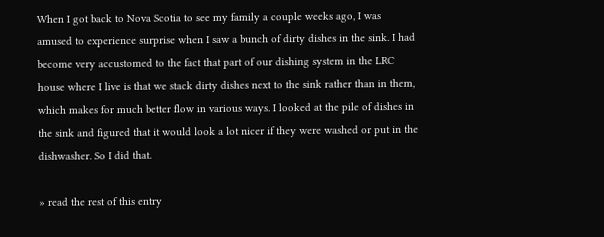When I got back to Nova Scotia to see my family a couple weeks ago, I was amused to experience surprise when I saw a bunch of dirty dishes in the sink. I had become very accustomed to the fact that part of our dishing system in the LRC house where I live is that we stack dirty dishes next to the sink rather than in them, which makes for much better flow in various ways. I looked at the pile of dishes in the sink and figured that it would look a lot nicer if they were washed or put in the dishwasher. So I did that.

» read the rest of this entry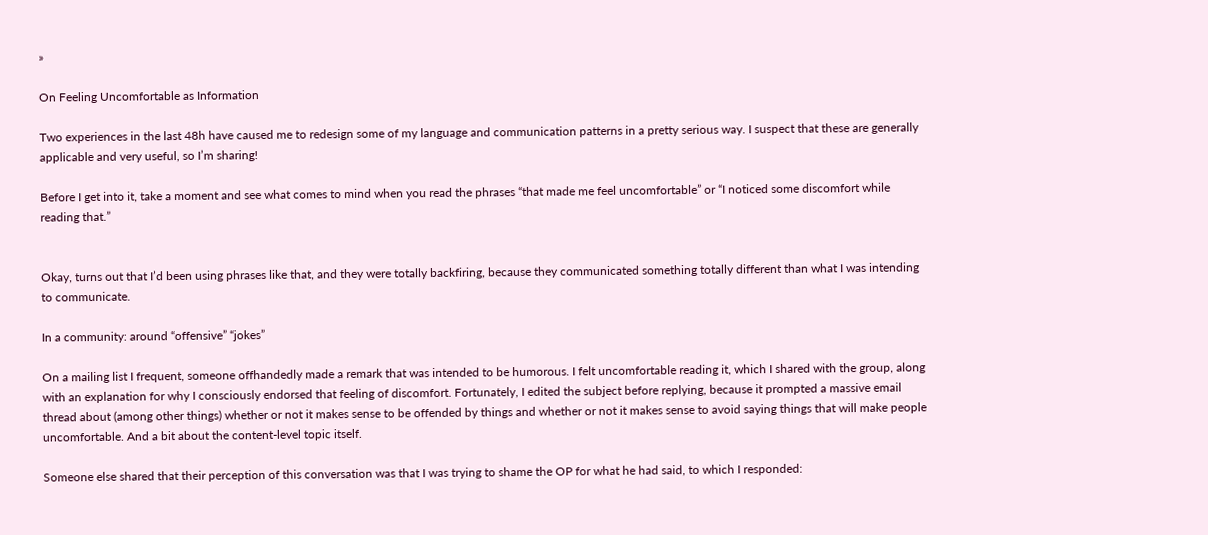»

On Feeling Uncomfortable as Information

Two experiences in the last 48h have caused me to redesign some of my language and communication patterns in a pretty serious way. I suspect that these are generally applicable and very useful, so I’m sharing!

Before I get into it, take a moment and see what comes to mind when you read the phrases “that made me feel uncomfortable” or “I noticed some discomfort while reading that.”


Okay, turns out that I’d been using phrases like that, and they were totally backfiring, because they communicated something totally different than what I was intending to communicate.

In a community: around “offensive” “jokes”

On a mailing list I frequent, someone offhandedly made a remark that was intended to be humorous. I felt uncomfortable reading it, which I shared with the group, along with an explanation for why I consciously endorsed that feeling of discomfort. Fortunately, I edited the subject before replying, because it prompted a massive email thread about (among other things) whether or not it makes sense to be offended by things and whether or not it makes sense to avoid saying things that will make people uncomfortable. And a bit about the content-level topic itself.

Someone else shared that their perception of this conversation was that I was trying to shame the OP for what he had said, to which I responded: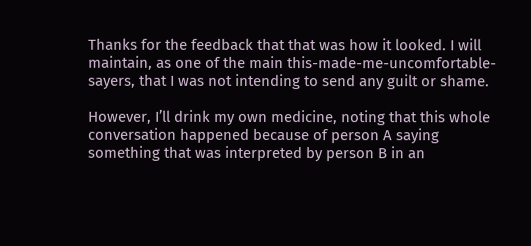Thanks for the feedback that that was how it looked. I will maintain, as one of the main this-made-me-uncomfortable-sayers, that I was not intending to send any guilt or shame.

However, I’ll drink my own medicine, noting that this whole conversation happened because of person A saying something that was interpreted by person B in an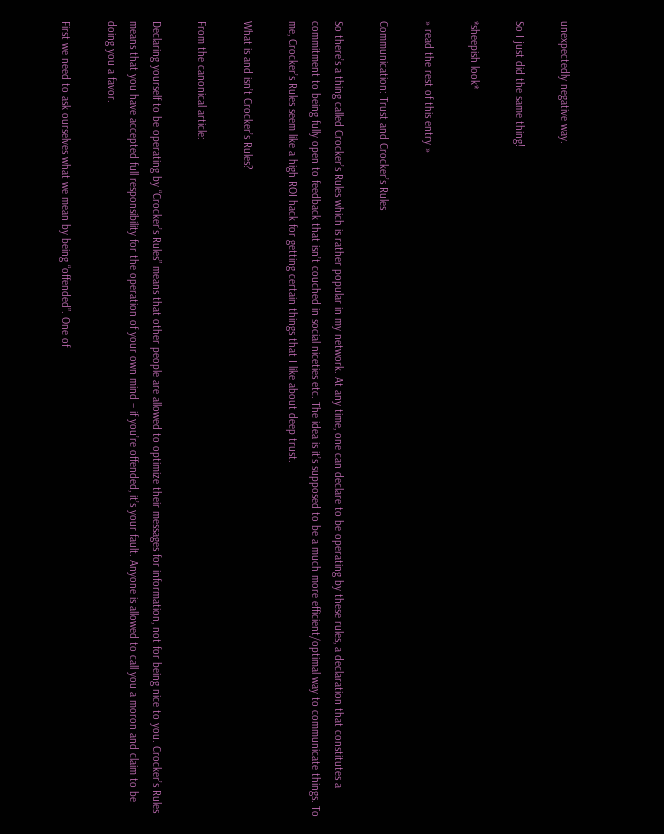unexpectedly negative way.

So I just did the same thing!

*sheepish look*

» read the rest of this entry »

Communication: Trust and Crocker’s Rules

So there’s a thing called Crocker’s Rules which is rather popular in my network. At any time, one can declare to be operating by these rules, a declaration that constitutes a commitment to being fully open to feedback that isn’t couched in social niceties etc. The idea is it’s supposed to be a much more efficient/optimal way to communicate things. To me, Crocker’s Rules seem like a high ROI hack for getting certain things that I like about deep trust.

What is and isn’t Crocker’s Rules?

From the canonical article:

Declaring yourself to be operating by “Crocker’s Rules” means that other people are allowed to optimize their messages for information, not for being nice to you. Crocker’s Rules means that you have accepted full responsibility for the operation of your own mind – if you’re offended, it’s your fault. Anyone is allowed to call you a moron and claim to be doing you a favor.

First we need to ask ourselves what we mean by being “offended”. One of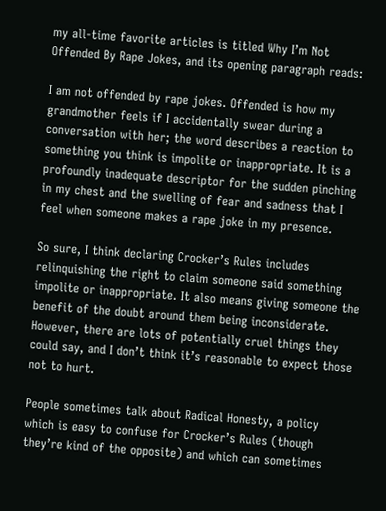my all-time favorite articles is titled Why I’m Not Offended By Rape Jokes, and its opening paragraph reads:

I am not offended by rape jokes. Offended is how my grandmother feels if I accidentally swear during a conversation with her; the word describes a reaction to something you think is impolite or inappropriate. It is a profoundly inadequate descriptor for the sudden pinching in my chest and the swelling of fear and sadness that I feel when someone makes a rape joke in my presence.

So sure, I think declaring Crocker’s Rules includes relinquishing the right to claim someone said something impolite or inappropriate. It also means giving someone the benefit of the doubt around them being inconsiderate. However, there are lots of potentially cruel things they could say, and I don’t think it’s reasonable to expect those not to hurt.

People sometimes talk about Radical Honesty, a policy which is easy to confuse for Crocker’s Rules (though they’re kind of the opposite) and which can sometimes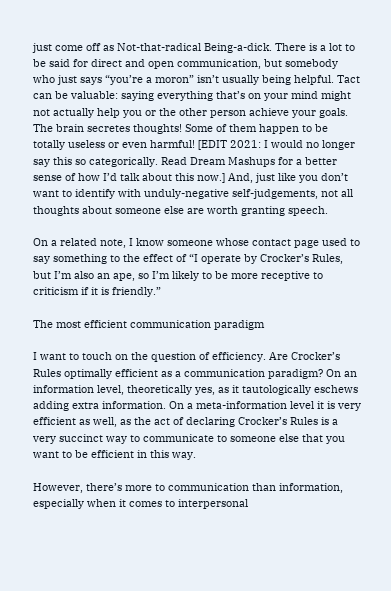just come off as Not-that-radical Being-a-dick. There is a lot to be said for direct and open communication, but somebody who just says “you’re a moron” isn’t usually being helpful. Tact can be valuable: saying everything that’s on your mind might not actually help you or the other person achieve your goals. The brain secretes thoughts! Some of them happen to be totally useless or even harmful! [EDIT 2021: I would no longer say this so categorically. Read Dream Mashups for a better sense of how I’d talk about this now.] And, just like you don’t want to identify with unduly-negative self-judgements, not all thoughts about someone else are worth granting speech.

On a related note, I know someone whose contact page used to say something to the effect of “I operate by Crocker’s Rules, but I’m also an ape, so I’m likely to be more receptive to criticism if it is friendly.”

The most efficient communication paradigm

I want to touch on the question of efficiency. Are Crocker’s Rules optimally efficient as a communication paradigm? On an information level, theoretically yes, as it tautologically eschews adding extra information. On a meta-information level it is very efficient as well, as the act of declaring Crocker’s Rules is a very succinct way to communicate to someone else that you want to be efficient in this way.

However, there’s more to communication than information, especially when it comes to interpersonal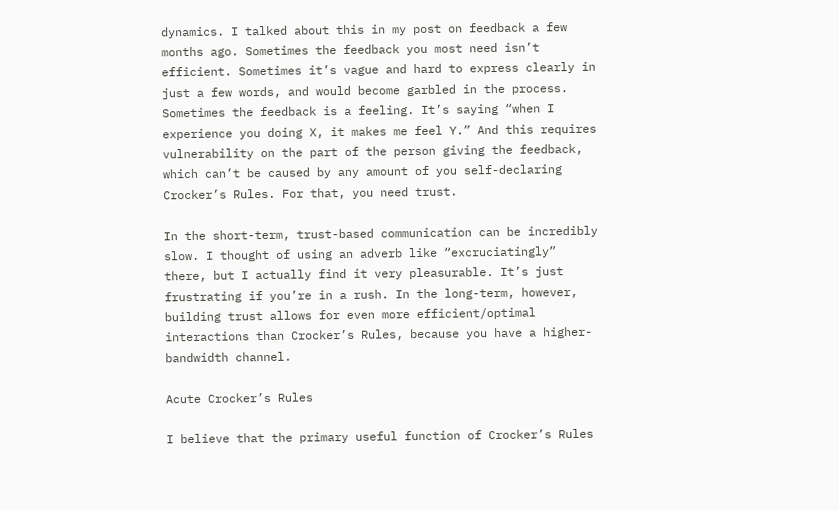dynamics. I talked about this in my post on feedback a few months ago. Sometimes the feedback you most need isn’t efficient. Sometimes it’s vague and hard to express clearly in just a few words, and would become garbled in the process. Sometimes the feedback is a feeling. It’s saying “when I experience you doing X, it makes me feel Y.” And this requires vulnerability on the part of the person giving the feedback, which can’t be caused by any amount of you self-declaring Crocker’s Rules. For that, you need trust.

In the short-term, trust-based communication can be incredibly slow. I thought of using an adverb like “excruciatingly” there, but I actually find it very pleasurable. It’s just frustrating if you’re in a rush. In the long-term, however, building trust allows for even more efficient/optimal interactions than Crocker’s Rules, because you have a higher-bandwidth channel.

Acute Crocker’s Rules

I believe that the primary useful function of Crocker’s Rules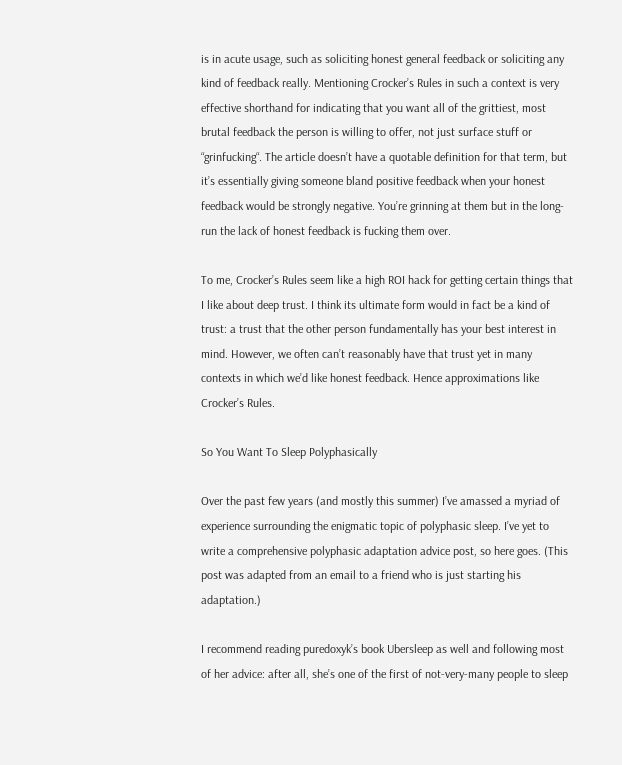is in acute usage, such as soliciting honest general feedback or soliciting any kind of feedback really. Mentioning Crocker’s Rules in such a context is very effective shorthand for indicating that you want all of the grittiest, most brutal feedback the person is willing to offer, not just surface stuff or “grinfucking“. The article doesn’t have a quotable definition for that term, but it’s essentially giving someone bland positive feedback when your honest feedback would be strongly negative. You’re grinning at them but in the long-run the lack of honest feedback is fucking them over.

To me, Crocker’s Rules seem like a high ROI hack for getting certain things that I like about deep trust. I think its ultimate form would in fact be a kind of trust: a trust that the other person fundamentally has your best interest in mind. However, we often can’t reasonably have that trust yet in many contexts in which we’d like honest feedback. Hence approximations like Crocker’s Rules.

So You Want To Sleep Polyphasically

Over the past few years (and mostly this summer) I’ve amassed a myriad of experience surrounding the enigmatic topic of polyphasic sleep. I’ve yet to write a comprehensive polyphasic adaptation advice post, so here goes. (This post was adapted from an email to a friend who is just starting his adaptation.)

I recommend reading puredoxyk’s book Ubersleep as well and following most of her advice: after all, she’s one of the first of not-very-many people to sleep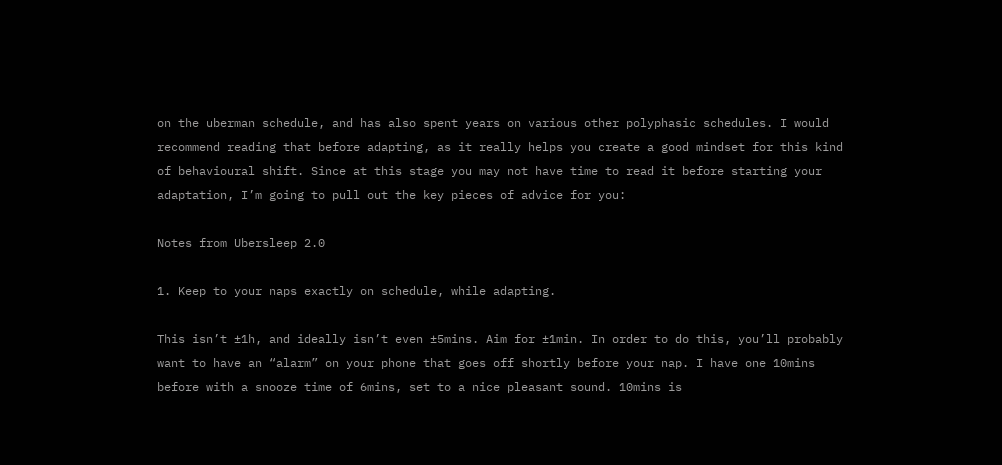on the uberman schedule, and has also spent years on various other polyphasic schedules. I would recommend reading that before adapting, as it really helps you create a good mindset for this kind of behavioural shift. Since at this stage you may not have time to read it before starting your adaptation, I’m going to pull out the key pieces of advice for you:

Notes from Ubersleep 2.0

1. Keep to your naps exactly on schedule, while adapting.

This isn’t ±1h, and ideally isn’t even ±5mins. Aim for ±1min. In order to do this, you’ll probably want to have an “alarm” on your phone that goes off shortly before your nap. I have one 10mins before with a snooze time of 6mins, set to a nice pleasant sound. 10mins is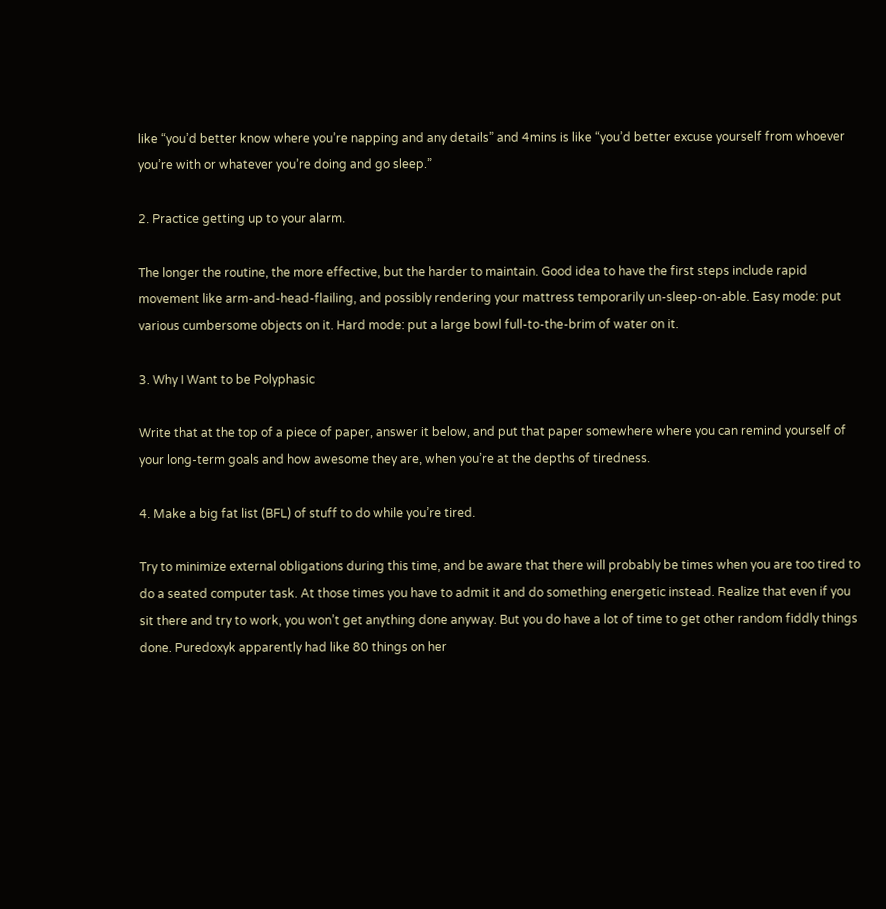like “you’d better know where you’re napping and any details” and 4mins is like “you’d better excuse yourself from whoever you’re with or whatever you’re doing and go sleep.”

2. Practice getting up to your alarm.

The longer the routine, the more effective, but the harder to maintain. Good idea to have the first steps include rapid movement like arm-and-head-flailing, and possibly rendering your mattress temporarily un-sleep-on-able. Easy mode: put various cumbersome objects on it. Hard mode: put a large bowl full-to-the-brim of water on it.

3. Why I Want to be Polyphasic

Write that at the top of a piece of paper, answer it below, and put that paper somewhere where you can remind yourself of your long-term goals and how awesome they are, when you’re at the depths of tiredness.

4. Make a big fat list (BFL) of stuff to do while you’re tired.

Try to minimize external obligations during this time, and be aware that there will probably be times when you are too tired to do a seated computer task. At those times you have to admit it and do something energetic instead. Realize that even if you sit there and try to work, you won’t get anything done anyway. But you do have a lot of time to get other random fiddly things done. Puredoxyk apparently had like 80 things on her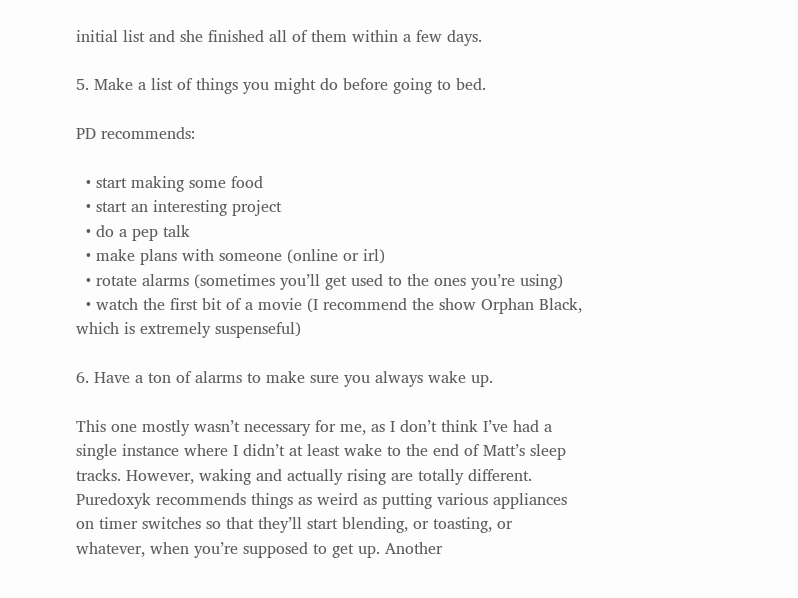initial list and she finished all of them within a few days.

5. Make a list of things you might do before going to bed.

PD recommends:

  • start making some food
  • start an interesting project
  • do a pep talk
  • make plans with someone (online or irl)
  • rotate alarms (sometimes you’ll get used to the ones you’re using)
  • watch the first bit of a movie (I recommend the show Orphan Black, which is extremely suspenseful)

6. Have a ton of alarms to make sure you always wake up.

This one mostly wasn’t necessary for me, as I don’t think I’ve had a single instance where I didn’t at least wake to the end of Matt’s sleep tracks. However, waking and actually rising are totally different. Puredoxyk recommends things as weird as putting various appliances on timer switches so that they’ll start blending, or toasting, or whatever, when you’re supposed to get up. Another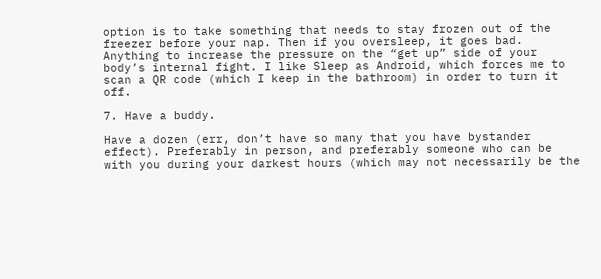option is to take something that needs to stay frozen out of the freezer before your nap. Then if you oversleep, it goes bad. Anything to increase the pressure on the “get up” side of your body’s internal fight. I like Sleep as Android, which forces me to scan a QR code (which I keep in the bathroom) in order to turn it off.

7. Have a buddy.

Have a dozen (err, don’t have so many that you have bystander effect). Preferably in person, and preferably someone who can be with you during your darkest hours (which may not necessarily be the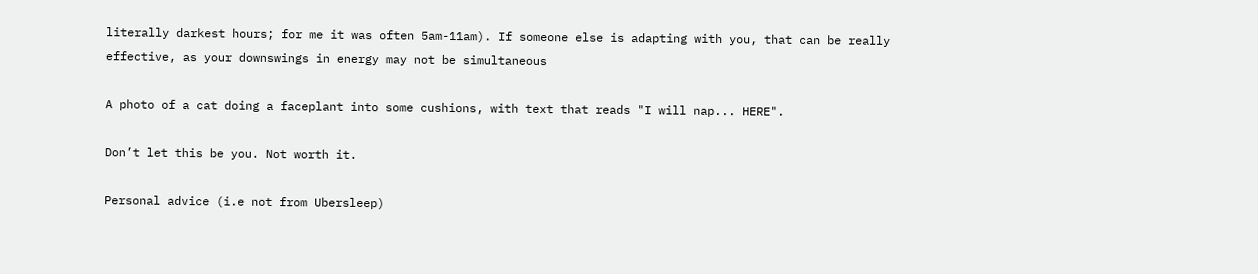literally darkest hours; for me it was often 5am-11am). If someone else is adapting with you, that can be really effective, as your downswings in energy may not be simultaneous

A photo of a cat doing a faceplant into some cushions, with text that reads "I will nap... HERE".

Don’t let this be you. Not worth it.

Personal advice (i.e not from Ubersleep)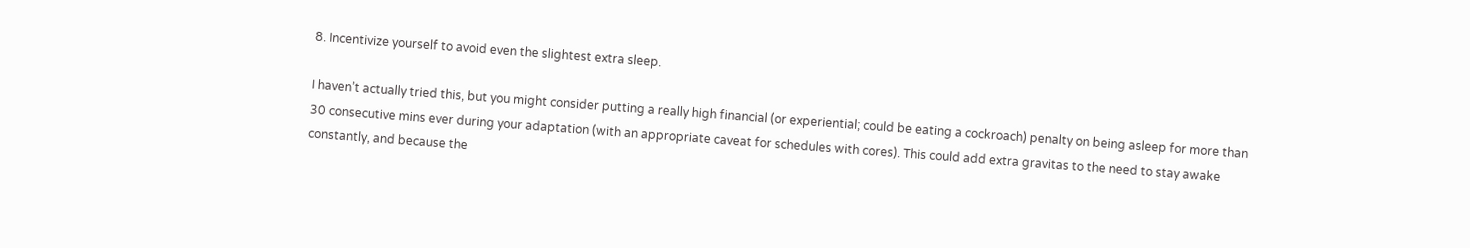8. Incentivize yourself to avoid even the slightest extra sleep.

I haven’t actually tried this, but you might consider putting a really high financial (or experiential; could be eating a cockroach) penalty on being asleep for more than 30 consecutive mins ever during your adaptation (with an appropriate caveat for schedules with cores). This could add extra gravitas to the need to stay awake constantly, and because the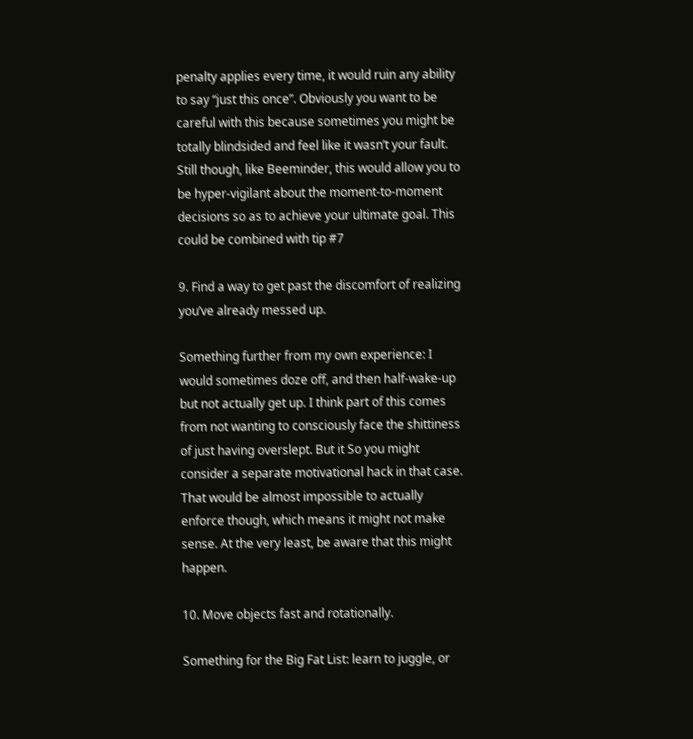penalty applies every time, it would ruin any ability to say “just this once”. Obviously you want to be careful with this because sometimes you might be totally blindsided and feel like it wasn’t your fault. Still though, like Beeminder, this would allow you to be hyper-vigilant about the moment-to-moment decisions so as to achieve your ultimate goal. This could be combined with tip #7

9. Find a way to get past the discomfort of realizing you’ve already messed up.

Something further from my own experience: I would sometimes doze off, and then half-wake-up but not actually get up. I think part of this comes from not wanting to consciously face the shittiness of just having overslept. But it So you might consider a separate motivational hack in that case. That would be almost impossible to actually enforce though, which means it might not make sense. At the very least, be aware that this might happen.

10. Move objects fast and rotationally.

Something for the Big Fat List: learn to juggle, or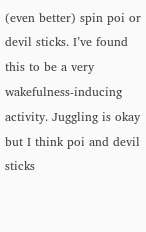(even better) spin poi or devil sticks. I’ve found this to be a very wakefulness-inducing activity. Juggling is okay but I think poi and devil sticks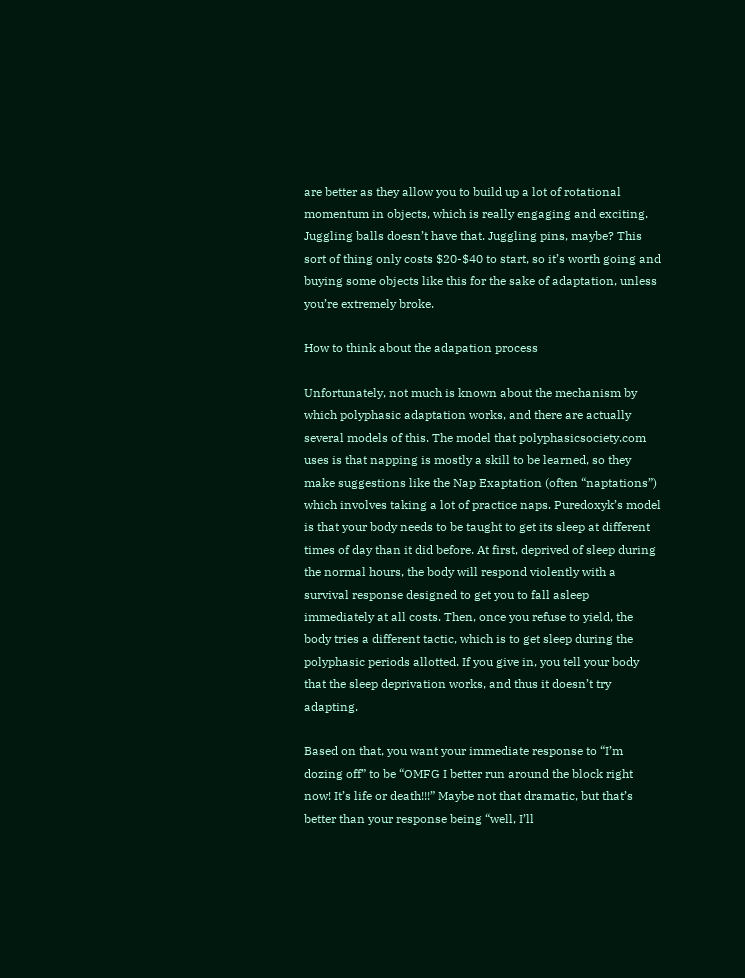are better as they allow you to build up a lot of rotational momentum in objects, which is really engaging and exciting. Juggling balls doesn’t have that. Juggling pins, maybe? This sort of thing only costs $20-$40 to start, so it’s worth going and buying some objects like this for the sake of adaptation, unless you’re extremely broke.

How to think about the adapation process

Unfortunately, not much is known about the mechanism by which polyphasic adaptation works, and there are actually several models of this. The model that polyphasicsociety.com uses is that napping is mostly a skill to be learned, so they make suggestions like the Nap Exaptation (often “naptations”) which involves taking a lot of practice naps. Puredoxyk’s model is that your body needs to be taught to get its sleep at different times of day than it did before. At first, deprived of sleep during the normal hours, the body will respond violently with a survival response designed to get you to fall asleep immediately at all costs. Then, once you refuse to yield, the body tries a different tactic, which is to get sleep during the polyphasic periods allotted. If you give in, you tell your body that the sleep deprivation works, and thus it doesn’t try adapting.

Based on that, you want your immediate response to “I’m dozing off” to be “OMFG I better run around the block right now! It’s life or death!!!” Maybe not that dramatic, but that’s better than your response being “well, I’ll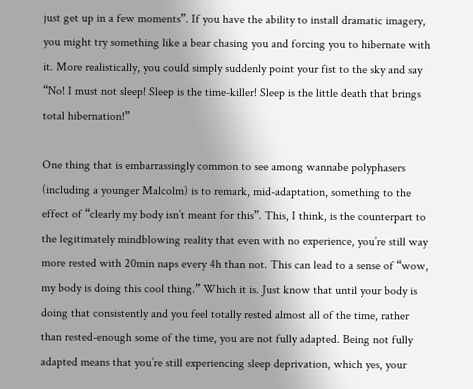just get up in a few moments”. If you have the ability to install dramatic imagery, you might try something like a bear chasing you and forcing you to hibernate with it. More realistically, you could simply suddenly point your fist to the sky and say “No! I must not sleep! Sleep is the time-killer! Sleep is the little death that brings total hibernation!”

One thing that is embarrassingly common to see among wannabe polyphasers (including a younger Malcolm) is to remark, mid-adaptation, something to the effect of “clearly my body isn’t meant for this”. This, I think, is the counterpart to the legitimately mindblowing reality that even with no experience, you’re still way more rested with 20min naps every 4h than not. This can lead to a sense of “wow, my body is doing this cool thing.” Which it is. Just know that until your body is doing that consistently and you feel totally rested almost all of the time, rather than rested-enough some of the time, you are not fully adapted. Being not fully adapted means that you’re still experiencing sleep deprivation, which yes, your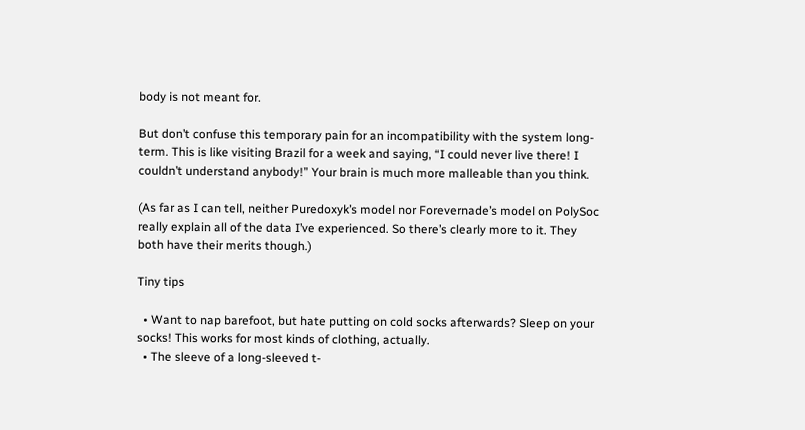body is not meant for.

But don’t confuse this temporary pain for an incompatibility with the system long-term. This is like visiting Brazil for a week and saying, “I could never live there! I couldn’t understand anybody!” Your brain is much more malleable than you think.

(As far as I can tell, neither Puredoxyk’s model nor Forevernade’s model on PolySoc really explain all of the data I’ve experienced. So there’s clearly more to it. They both have their merits though.)

Tiny tips

  • Want to nap barefoot, but hate putting on cold socks afterwards? Sleep on your socks! This works for most kinds of clothing, actually.
  • The sleeve of a long-sleeved t-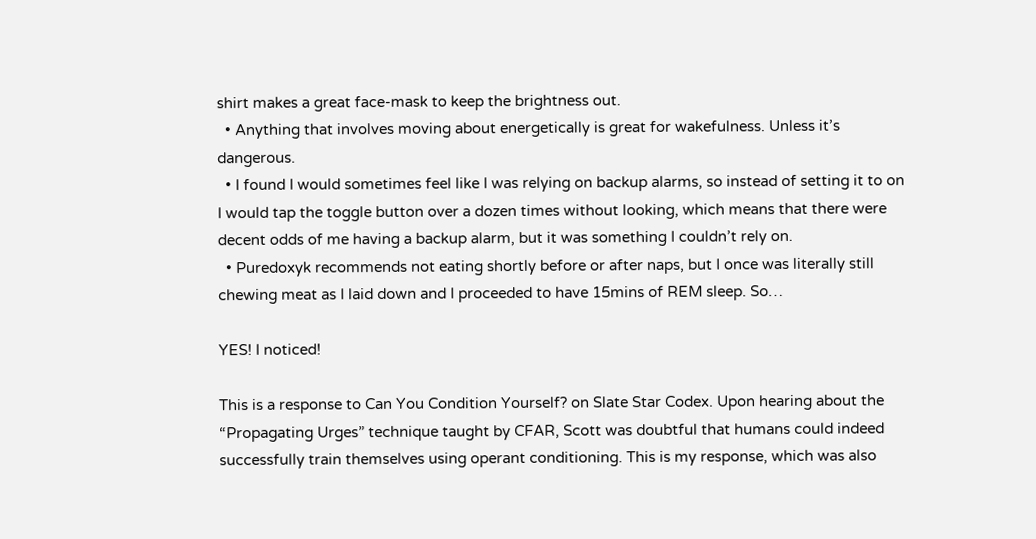shirt makes a great face-mask to keep the brightness out.
  • Anything that involves moving about energetically is great for wakefulness. Unless it’s dangerous.
  • I found I would sometimes feel like I was relying on backup alarms, so instead of setting it to on I would tap the toggle button over a dozen times without looking, which means that there were decent odds of me having a backup alarm, but it was something I couldn’t rely on.
  • Puredoxyk recommends not eating shortly before or after naps, but I once was literally still chewing meat as I laid down and I proceeded to have 15mins of REM sleep. So…

YES! I noticed!

This is a response to Can You Condition Yourself? on Slate Star Codex. Upon hearing about the “Propagating Urges” technique taught by CFAR, Scott was doubtful that humans could indeed successfully train themselves using operant conditioning. This is my response, which was also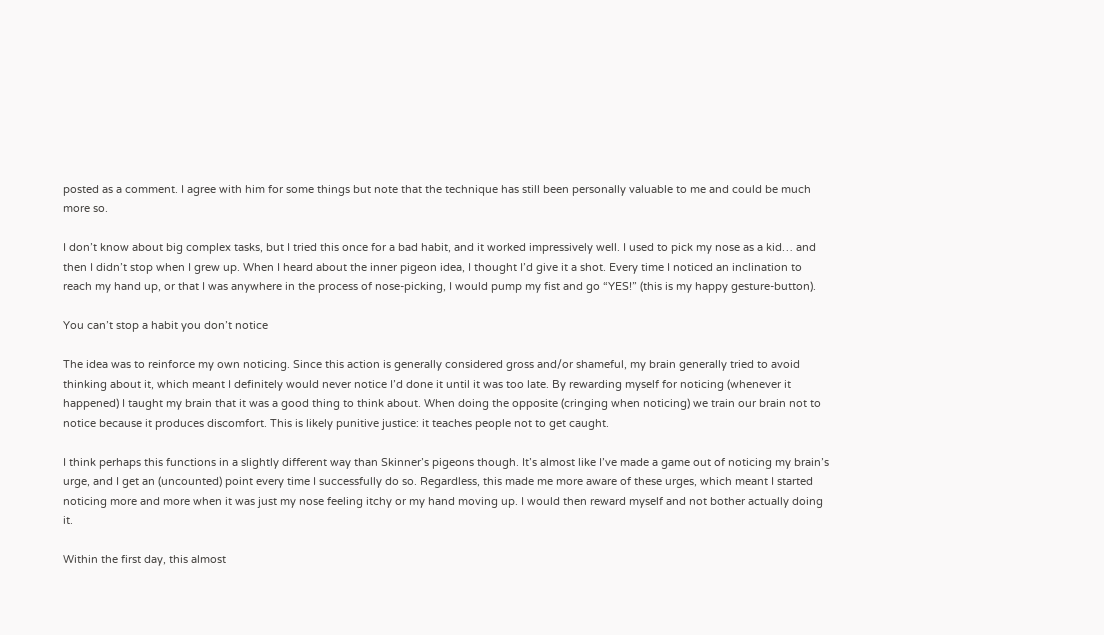posted as a comment. I agree with him for some things but note that the technique has still been personally valuable to me and could be much more so.

I don’t know about big complex tasks, but I tried this once for a bad habit, and it worked impressively well. I used to pick my nose as a kid… and then I didn’t stop when I grew up. When I heard about the inner pigeon idea, I thought I’d give it a shot. Every time I noticed an inclination to reach my hand up, or that I was anywhere in the process of nose-picking, I would pump my fist and go “YES!” (this is my happy gesture-button).

You can’t stop a habit you don’t notice

The idea was to reinforce my own noticing. Since this action is generally considered gross and/or shameful, my brain generally tried to avoid thinking about it, which meant I definitely would never notice I’d done it until it was too late. By rewarding myself for noticing (whenever it happened) I taught my brain that it was a good thing to think about. When doing the opposite (cringing when noticing) we train our brain not to notice because it produces discomfort. This is likely punitive justice: it teaches people not to get caught.

I think perhaps this functions in a slightly different way than Skinner’s pigeons though. It’s almost like I’ve made a game out of noticing my brain’s urge, and I get an (uncounted) point every time I successfully do so. Regardless, this made me more aware of these urges, which meant I started noticing more and more when it was just my nose feeling itchy or my hand moving up. I would then reward myself and not bother actually doing it.

Within the first day, this almost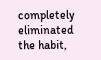completely eliminated the habit,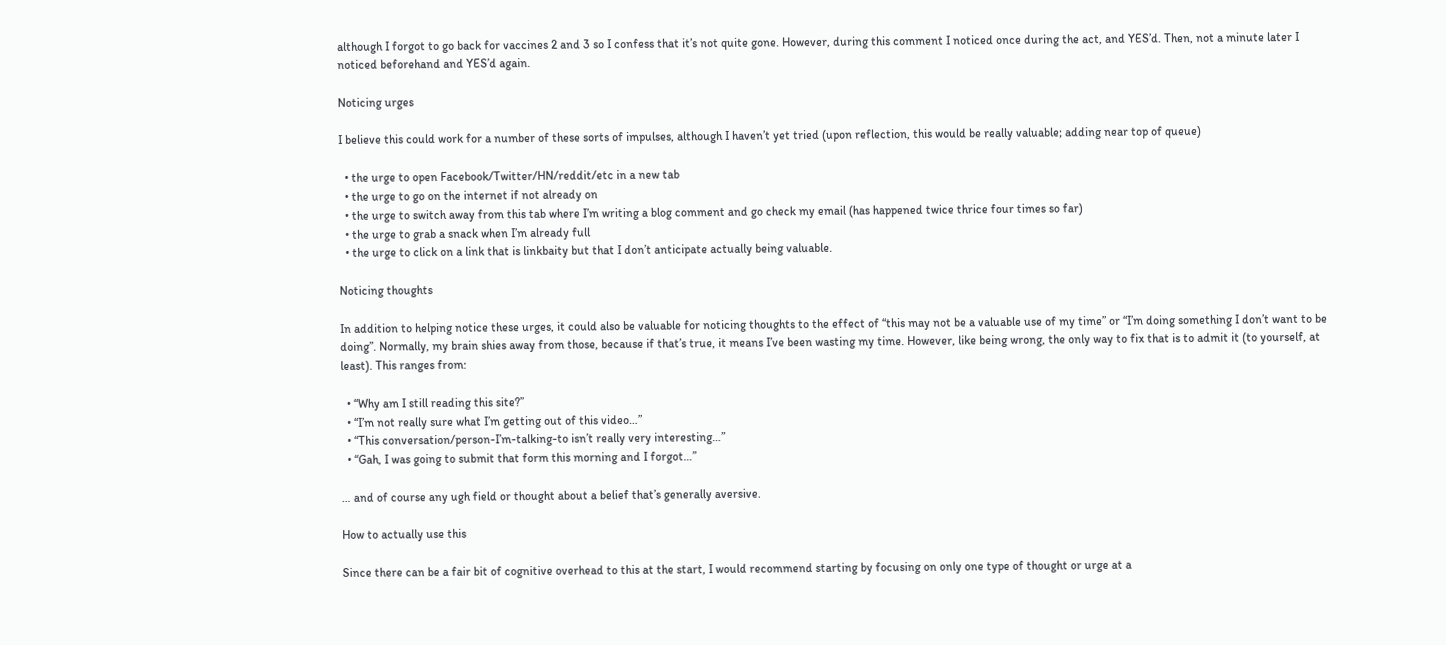although I forgot to go back for vaccines 2 and 3 so I confess that it’s not quite gone. However, during this comment I noticed once during the act, and YES’d. Then, not a minute later I noticed beforehand and YES’d again.

Noticing urges

I believe this could work for a number of these sorts of impulses, although I haven’t yet tried (upon reflection, this would be really valuable; adding near top of queue)

  • the urge to open Facebook/Twitter/HN/reddit/etc in a new tab
  • the urge to go on the internet if not already on
  • the urge to switch away from this tab where I’m writing a blog comment and go check my email (has happened twice thrice four times so far)
  • the urge to grab a snack when I’m already full
  • the urge to click on a link that is linkbaity but that I don’t anticipate actually being valuable.

Noticing thoughts

In addition to helping notice these urges, it could also be valuable for noticing thoughts to the effect of “this may not be a valuable use of my time” or “I’m doing something I don’t want to be doing”. Normally, my brain shies away from those, because if that’s true, it means I’ve been wasting my time. However, like being wrong, the only way to fix that is to admit it (to yourself, at least). This ranges from:

  • “Why am I still reading this site?”
  • “I’m not really sure what I’m getting out of this video…”
  • “This conversation/person-I’m-talking-to isn’t really very interesting…”
  • “Gah, I was going to submit that form this morning and I forgot…”

… and of course any ugh field or thought about a belief that’s generally aversive.

How to actually use this

Since there can be a fair bit of cognitive overhead to this at the start, I would recommend starting by focusing on only one type of thought or urge at a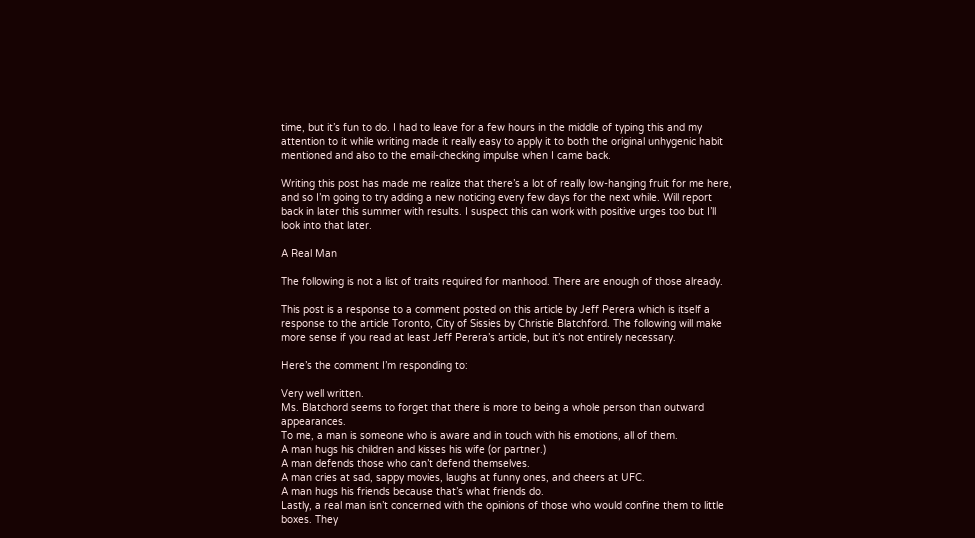time, but it’s fun to do. I had to leave for a few hours in the middle of typing this and my attention to it while writing made it really easy to apply it to both the original unhygenic habit mentioned and also to the email-checking impulse when I came back.

Writing this post has made me realize that there’s a lot of really low-hanging fruit for me here, and so I’m going to try adding a new noticing every few days for the next while. Will report back in later this summer with results. I suspect this can work with positive urges too but I’ll look into that later.

A Real Man

The following is not a list of traits required for manhood. There are enough of those already.

This post is a response to a comment posted on this article by Jeff Perera which is itself a response to the article Toronto, City of Sissies by Christie Blatchford. The following will make more sense if you read at least Jeff Perera’s article, but it’s not entirely necessary.

Here’s the comment I’m responding to:

Very well written.
Ms. Blatchord seems to forget that there is more to being a whole person than outward appearances.
To me, a man is someone who is aware and in touch with his emotions, all of them.
A man hugs his children and kisses his wife (or partner.)
A man defends those who can’t defend themselves.
A man cries at sad, sappy movies, laughs at funny ones, and cheers at UFC.
A man hugs his friends because that’s what friends do.
Lastly, a real man isn’t concerned with the opinions of those who would confine them to little boxes. They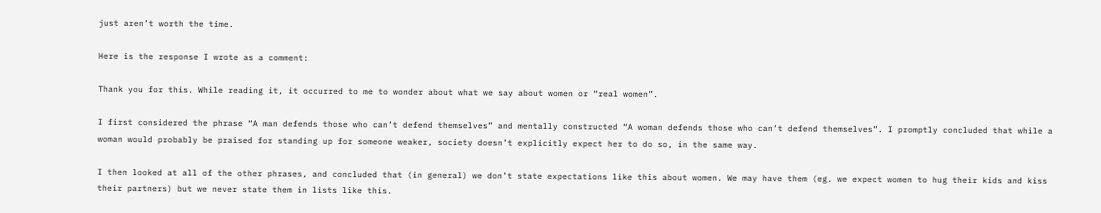just aren’t worth the time.

Here is the response I wrote as a comment:

Thank you for this. While reading it, it occurred to me to wonder about what we say about women or “real women”.

I first considered the phrase “A man defends those who can’t defend themselves” and mentally constructed “A woman defends those who can’t defend themselves”. I promptly concluded that while a woman would probably be praised for standing up for someone weaker, society doesn’t explicitly expect her to do so, in the same way.

I then looked at all of the other phrases, and concluded that (in general) we don’t state expectations like this about women. We may have them (eg. we expect women to hug their kids and kiss their partners) but we never state them in lists like this.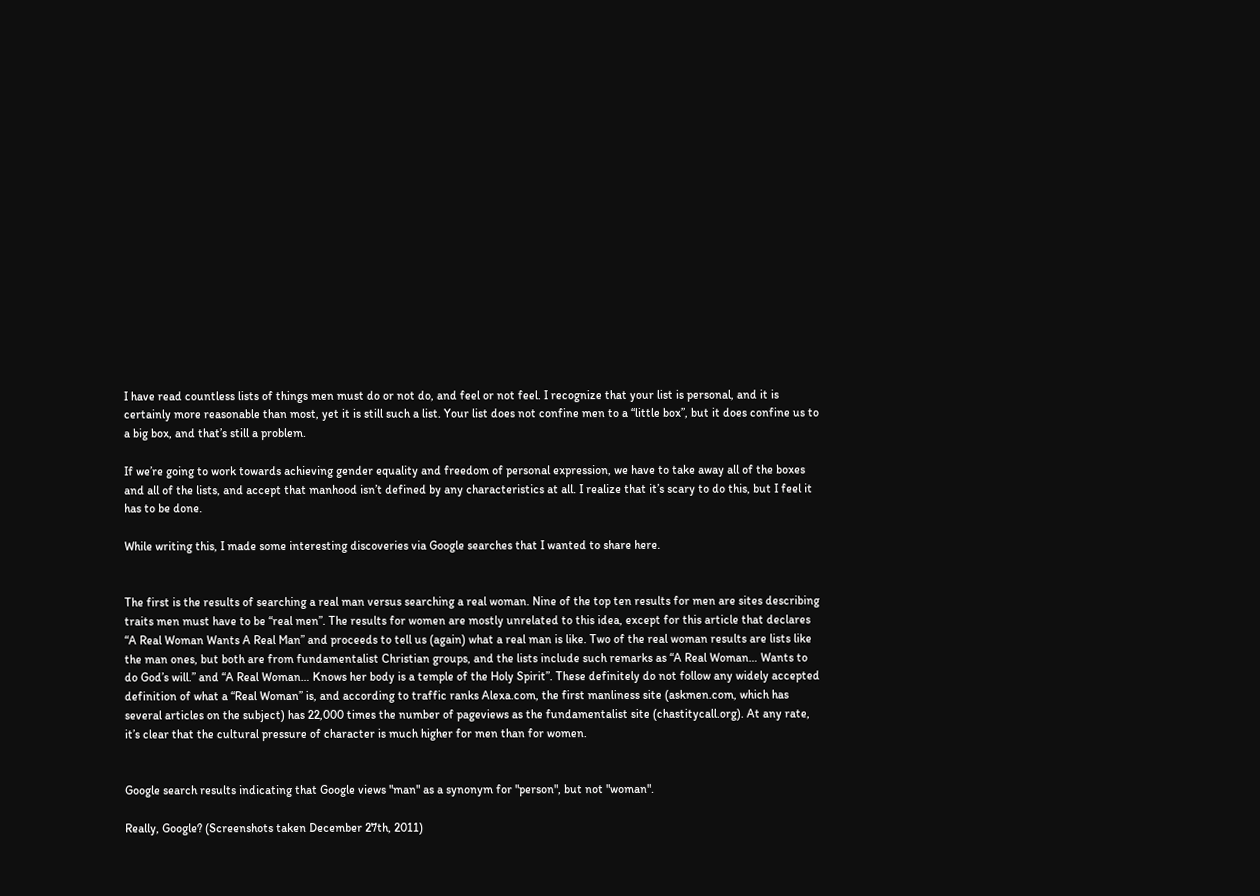I have read countless lists of things men must do or not do, and feel or not feel. I recognize that your list is personal, and it is certainly more reasonable than most, yet it is still such a list. Your list does not confine men to a “little box”, but it does confine us to a big box, and that’s still a problem.

If we’re going to work towards achieving gender equality and freedom of personal expression, we have to take away all of the boxes and all of the lists, and accept that manhood isn’t defined by any characteristics at all. I realize that it’s scary to do this, but I feel it has to be done.

While writing this, I made some interesting discoveries via Google searches that I wanted to share here.


The first is the results of searching a real man versus searching a real woman. Nine of the top ten results for men are sites describing traits men must have to be “real men”. The results for women are mostly unrelated to this idea, except for this article that declares “A Real Woman Wants A Real Man” and proceeds to tell us (again) what a real man is like. Two of the real woman results are lists like the man ones, but both are from fundamentalist Christian groups, and the lists include such remarks as “A Real Woman… Wants to do God’s will.” and “A Real Woman… Knows her body is a temple of the Holy Spirit”. These definitely do not follow any widely accepted definition of what a “Real Woman” is, and according to traffic ranks Alexa.com, the first manliness site (askmen.com, which has several articles on the subject) has 22,000 times the number of pageviews as the fundamentalist site (chastitycall.org). At any rate, it’s clear that the cultural pressure of character is much higher for men than for women.


Google search results indicating that Google views "man" as a synonym for "person", but not "woman".

Really, Google? (Screenshots taken December 27th, 2011)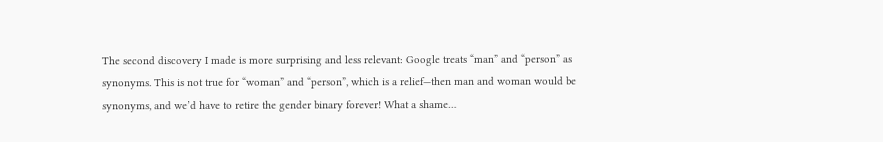The second discovery I made is more surprising and less relevant: Google treats “man” and “person” as synonyms. This is not true for “woman” and “person”, which is a relief—then man and woman would be synonyms, and we’d have to retire the gender binary forever! What a shame…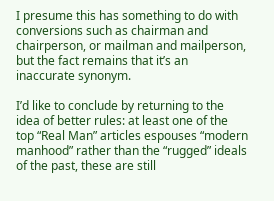I presume this has something to do with conversions such as chairman and chairperson, or mailman and mailperson, but the fact remains that it’s an inaccurate synonym.

I’d like to conclude by returning to the idea of better rules: at least one of the top “Real Man” articles espouses “modern manhood” rather than the “rugged” ideals of the past, these are still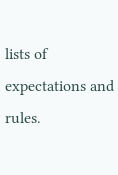lists of expectations and rules.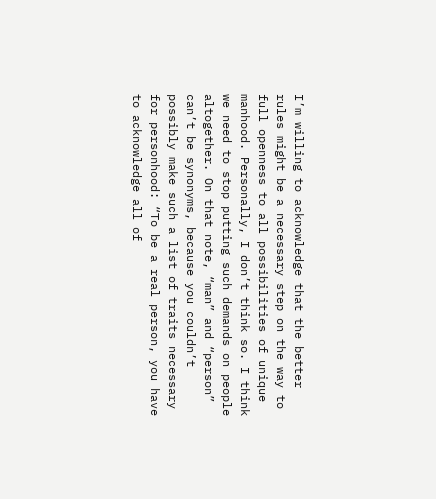I’m willing to acknowledge that the better rules might be a necessary step on the way to full openness to all possibilities of unique manhood. Personally, I don’t think so. I think we need to stop putting such demands on people altogether. On that note, “man” and “person” can’t be synonyms, because you couldn’t possibly make such a list of traits necessary for personhood: “To be a real person, you have to acknowledge all of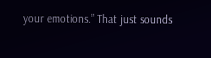your emotions.” That just sounds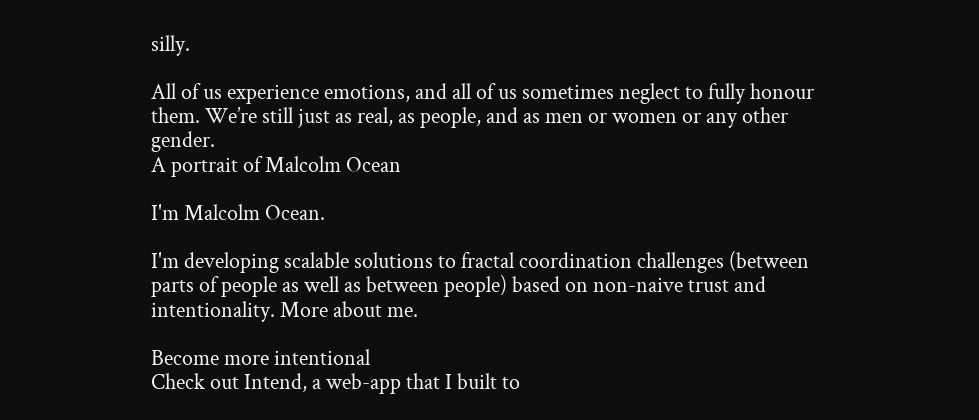silly.

All of us experience emotions, and all of us sometimes neglect to fully honour them. We’re still just as real, as people, and as men or women or any other gender.
A portrait of Malcolm Ocean

I'm Malcolm Ocean.

I'm developing scalable solutions to fractal coordination challenges (between parts of people as well as between people) based on non-naive trust and intentionality. More about me.

Become more intentional
Check out Intend, a web-app that I built to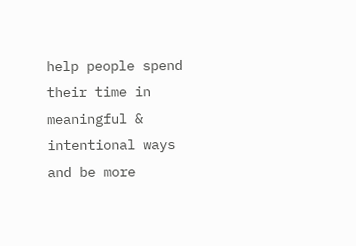help people spend their time in meaningful & intentional ways and be more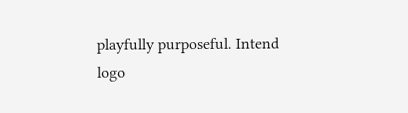playfully purposeful. Intend logo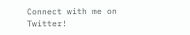Connect with me on Twitter!